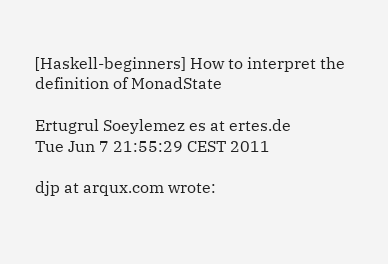[Haskell-beginners] How to interpret the definition of MonadState

Ertugrul Soeylemez es at ertes.de
Tue Jun 7 21:55:29 CEST 2011

djp at arqux.com wrote: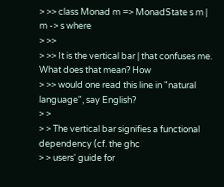> >> class Monad m => MonadState s m | m -> s where
> >>
> >> It is the vertical bar | that confuses me. What does that mean? How
> >> would one read this line in "natural language", say English?
> >
> > The vertical bar signifies a functional dependency (cf. the ghc
> > users' guide for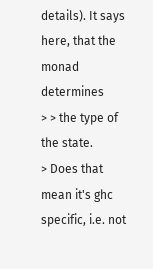details). It says here, that the monad determines
> > the type of the state.
> Does that mean it's ghc specific, i.e. not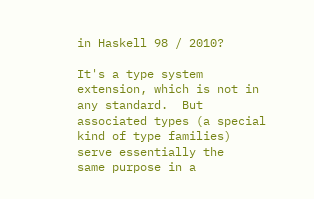in Haskell 98 / 2010?

It's a type system extension, which is not in any standard.  But
associated types (a special kind of type families) serve essentially the
same purpose in a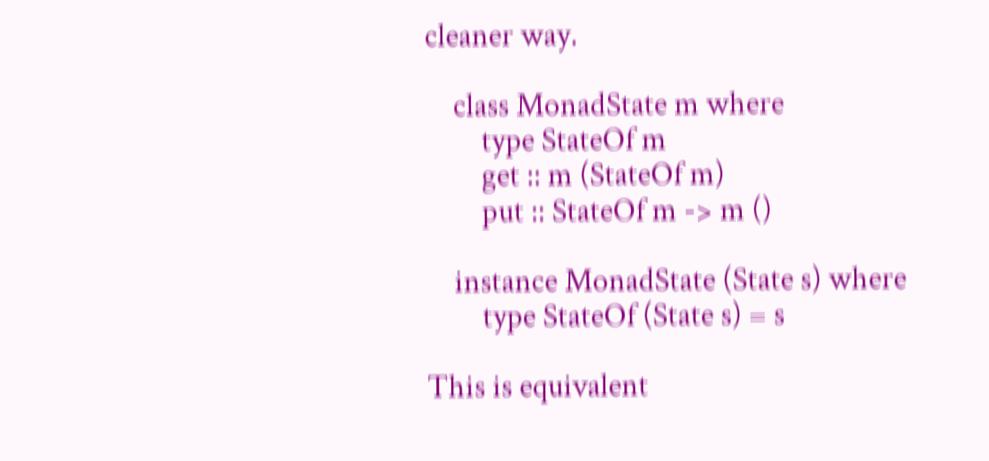cleaner way.

    class MonadState m where
        type StateOf m
        get :: m (StateOf m)
        put :: StateOf m -> m ()

    instance MonadState (State s) where
        type StateOf (State s) = s

This is equivalent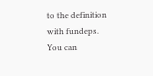to the definition with fundeps.  You can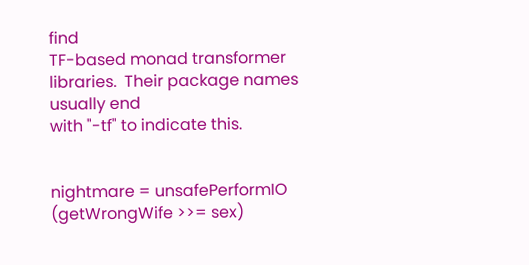find
TF-based monad transformer libraries.  Their package names usually end
with "-tf" to indicate this.


nightmare = unsafePerformIO (getWrongWife >>= sex)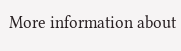More information about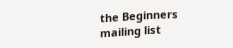the Beginners mailing list